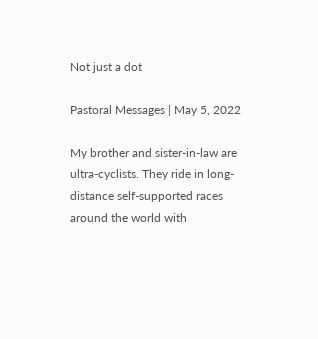Not just a dot

Pastoral Messages | May 5, 2022

My brother and sister-in-law are ultra-cyclists. They ride in long-distance self-supported races around the world with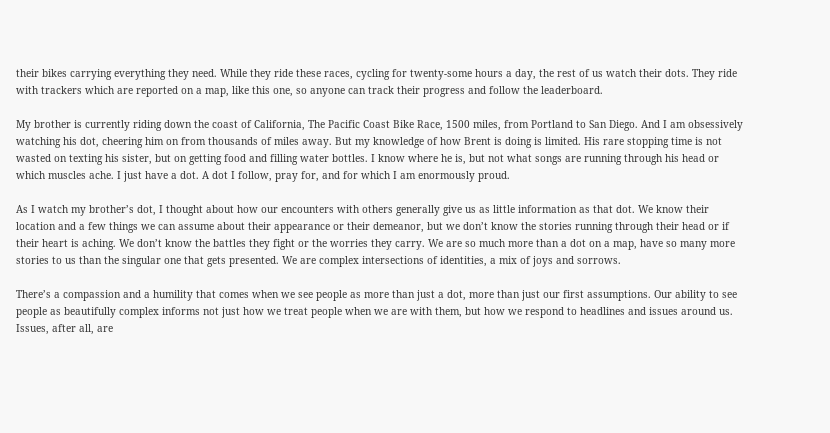their bikes carrying everything they need. While they ride these races, cycling for twenty-some hours a day, the rest of us watch their dots. They ride with trackers which are reported on a map, like this one, so anyone can track their progress and follow the leaderboard.

My brother is currently riding down the coast of California, The Pacific Coast Bike Race, 1500 miles, from Portland to San Diego. And I am obsessively watching his dot, cheering him on from thousands of miles away. But my knowledge of how Brent is doing is limited. His rare stopping time is not wasted on texting his sister, but on getting food and filling water bottles. I know where he is, but not what songs are running through his head or which muscles ache. I just have a dot. A dot I follow, pray for, and for which I am enormously proud.

As I watch my brother’s dot, I thought about how our encounters with others generally give us as little information as that dot. We know their location and a few things we can assume about their appearance or their demeanor, but we don’t know the stories running through their head or if their heart is aching. We don’t know the battles they fight or the worries they carry. We are so much more than a dot on a map, have so many more stories to us than the singular one that gets presented. We are complex intersections of identities, a mix of joys and sorrows.

There’s a compassion and a humility that comes when we see people as more than just a dot, more than just our first assumptions. Our ability to see people as beautifully complex informs not just how we treat people when we are with them, but how we respond to headlines and issues around us. Issues, after all, are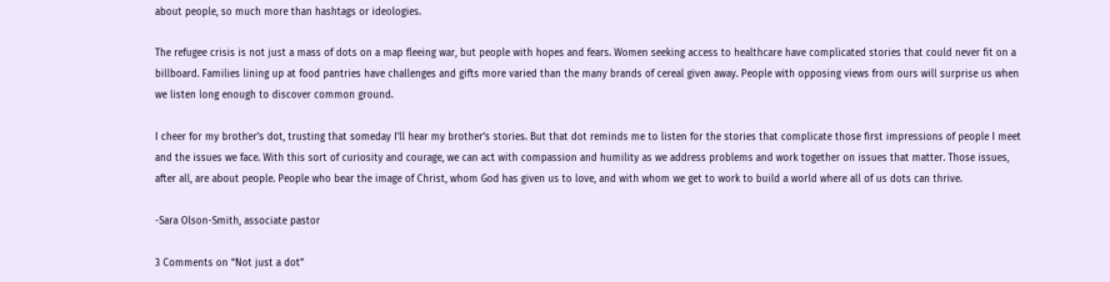about people, so much more than hashtags or ideologies.

The refugee crisis is not just a mass of dots on a map fleeing war, but people with hopes and fears. Women seeking access to healthcare have complicated stories that could never fit on a billboard. Families lining up at food pantries have challenges and gifts more varied than the many brands of cereal given away. People with opposing views from ours will surprise us when we listen long enough to discover common ground.

I cheer for my brother’s dot, trusting that someday I’ll hear my brother’s stories. But that dot reminds me to listen for the stories that complicate those first impressions of people I meet and the issues we face. With this sort of curiosity and courage, we can act with compassion and humility as we address problems and work together on issues that matter. Those issues, after all, are about people. People who bear the image of Christ, whom God has given us to love, and with whom we get to work to build a world where all of us dots can thrive.

-Sara Olson-Smith, associate pastor

3 Comments on “Not just a dot”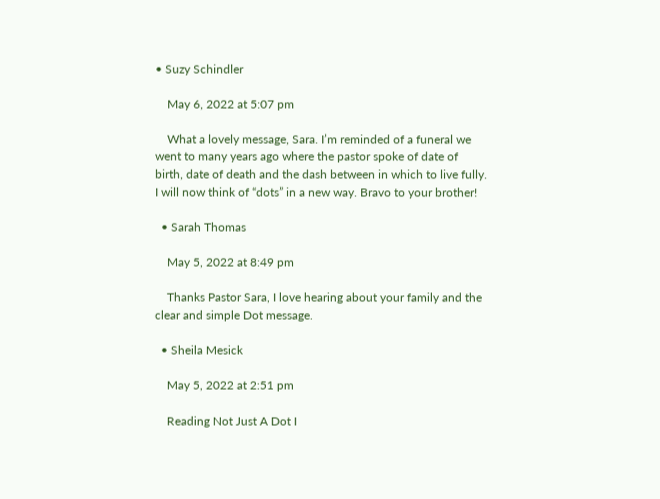• Suzy Schindler

    May 6, 2022 at 5:07 pm

    What a lovely message, Sara. I’m reminded of a funeral we went to many years ago where the pastor spoke of date of birth, date of death and the dash between in which to live fully. I will now think of “dots” in a new way. Bravo to your brother!

  • Sarah Thomas

    May 5, 2022 at 8:49 pm

    Thanks Pastor Sara, I love hearing about your family and the clear and simple Dot message.

  • Sheila Mesick

    May 5, 2022 at 2:51 pm

    Reading Not Just A Dot I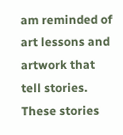am reminded of art lessons and artwork that tell stories. These stories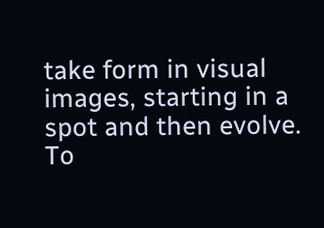take form in visual images, starting in a spot and then evolve. To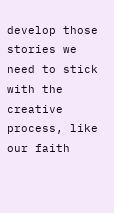develop those stories we need to stick with the creative process, like our faith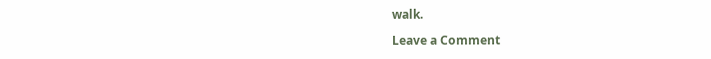walk.

Leave a Comment